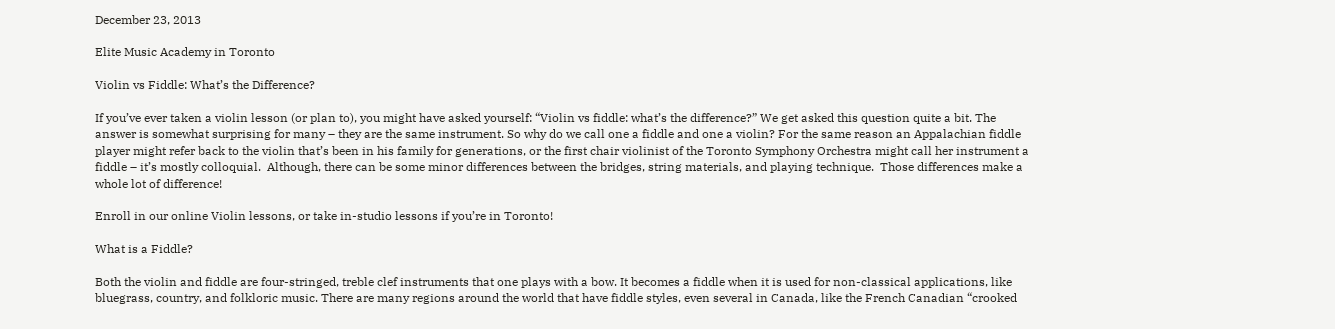December 23, 2013

Elite Music Academy in Toronto

Violin vs Fiddle: What’s the Difference?

If you’ve ever taken a violin lesson (or plan to), you might have asked yourself: “Violin vs fiddle: what’s the difference?” We get asked this question quite a bit. The answer is somewhat surprising for many – they are the same instrument. So why do we call one a fiddle and one a violin? For the same reason an Appalachian fiddle player might refer back to the violin that’s been in his family for generations, or the first chair violinist of the Toronto Symphony Orchestra might call her instrument a fiddle – it’s mostly colloquial.  Although, there can be some minor differences between the bridges, string materials, and playing technique.  Those differences make a whole lot of difference!

Enroll in our online Violin lessons, or take in-studio lessons if you’re in Toronto!

What is a Fiddle?

Both the violin and fiddle are four-stringed, treble clef instruments that one plays with a bow. It becomes a fiddle when it is used for non-classical applications, like bluegrass, country, and folkloric music. There are many regions around the world that have fiddle styles, even several in Canada, like the French Canadian “crooked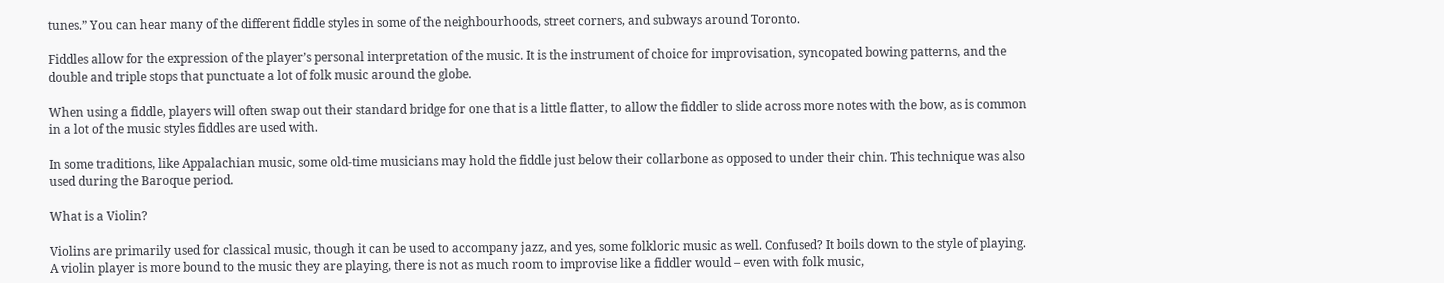tunes.” You can hear many of the different fiddle styles in some of the neighbourhoods, street corners, and subways around Toronto.

Fiddles allow for the expression of the player’s personal interpretation of the music. It is the instrument of choice for improvisation, syncopated bowing patterns, and the double and triple stops that punctuate a lot of folk music around the globe.

When using a fiddle, players will often swap out their standard bridge for one that is a little flatter, to allow the fiddler to slide across more notes with the bow, as is common in a lot of the music styles fiddles are used with.

In some traditions, like Appalachian music, some old-time musicians may hold the fiddle just below their collarbone as opposed to under their chin. This technique was also used during the Baroque period.

What is a Violin?

Violins are primarily used for classical music, though it can be used to accompany jazz, and yes, some folkloric music as well. Confused? It boils down to the style of playing. A violin player is more bound to the music they are playing, there is not as much room to improvise like a fiddler would – even with folk music,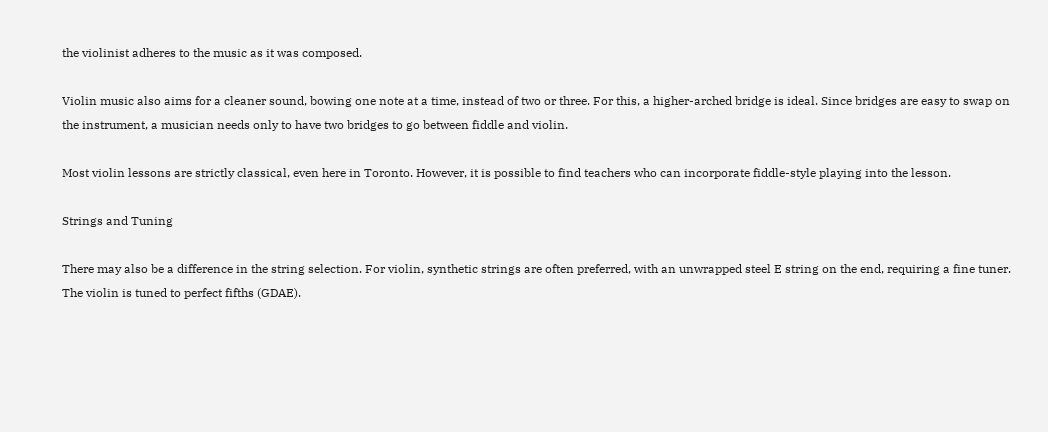the violinist adheres to the music as it was composed.

Violin music also aims for a cleaner sound, bowing one note at a time, instead of two or three. For this, a higher-arched bridge is ideal. Since bridges are easy to swap on the instrument, a musician needs only to have two bridges to go between fiddle and violin.

Most violin lessons are strictly classical, even here in Toronto. However, it is possible to find teachers who can incorporate fiddle-style playing into the lesson.

Strings and Tuning

There may also be a difference in the string selection. For violin, synthetic strings are often preferred, with an unwrapped steel E string on the end, requiring a fine tuner. The violin is tuned to perfect fifths (GDAE).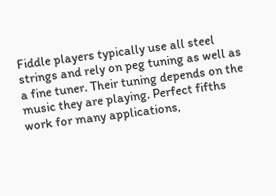Fiddle players typically use all steel strings and rely on peg tuning as well as a fine tuner. Their tuning depends on the music they are playing. Perfect fifths work for many applications,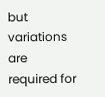but variations are required for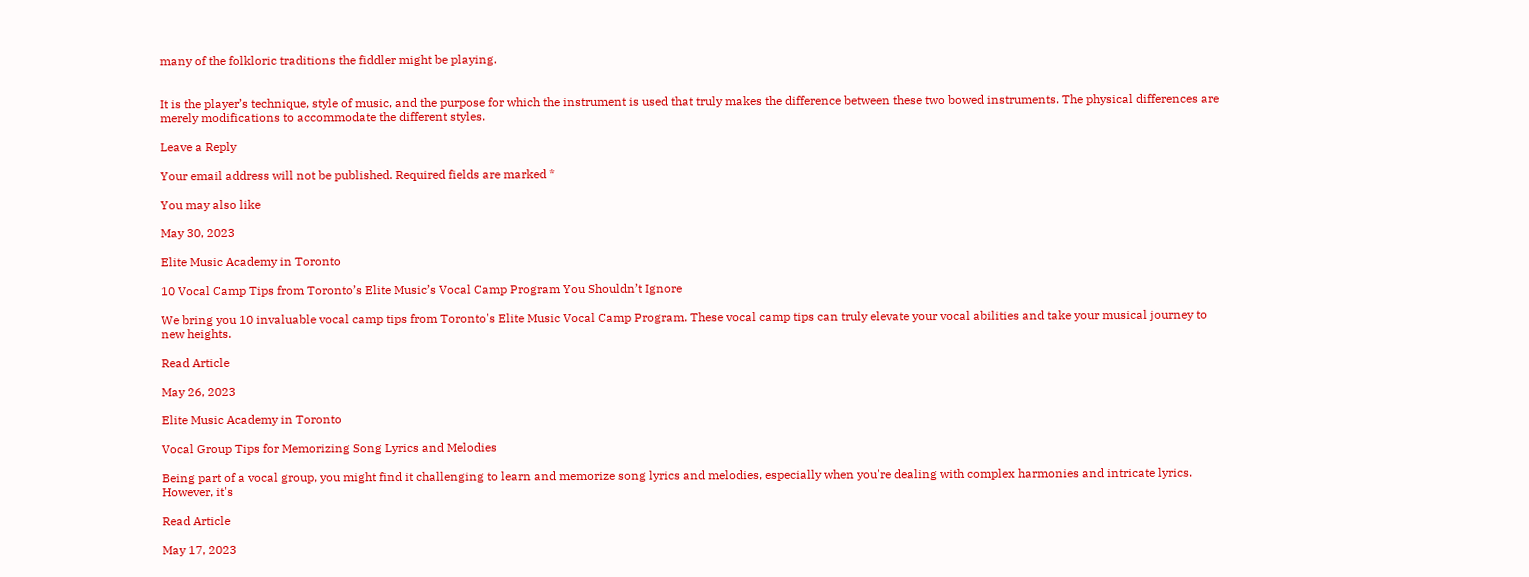many of the folkloric traditions the fiddler might be playing.


It is the player’s technique, style of music, and the purpose for which the instrument is used that truly makes the difference between these two bowed instruments. The physical differences are merely modifications to accommodate the different styles.

Leave a Reply

Your email address will not be published. Required fields are marked *

You may also like

May 30, 2023

Elite Music Academy in Toronto

10 Vocal Camp Tips from Toronto’s Elite Music’s Vocal Camp Program You Shouldn’t Ignore

We bring you 10 invaluable vocal camp tips from Toronto's Elite Music Vocal Camp Program. These vocal camp tips can truly elevate your vocal abilities and take your musical journey to new heights.

Read Article

May 26, 2023

Elite Music Academy in Toronto

Vocal Group Tips for Memorizing Song Lyrics and Melodies

Being part of a vocal group, you might find it challenging to learn and memorize song lyrics and melodies, especially when you're dealing with complex harmonies and intricate lyrics. However, it's

Read Article

May 17, 2023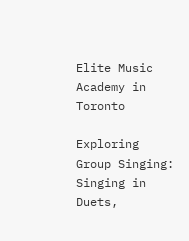Elite Music Academy in Toronto

Exploring Group Singing: Singing in Duets,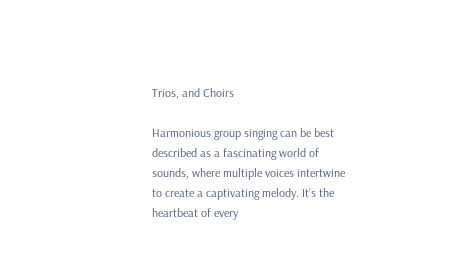Trios, and Choirs

Harmonious group singing can be best described as a fascinating world of sounds, where multiple voices intertwine to create a captivating melody. It’s the heartbeat of every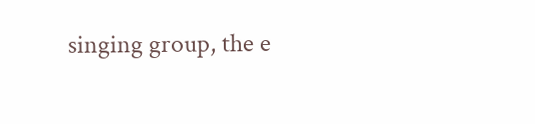singing group, the e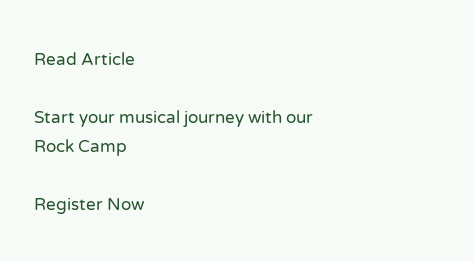Read Article

Start your musical journey with our Rock Camp

Register Now